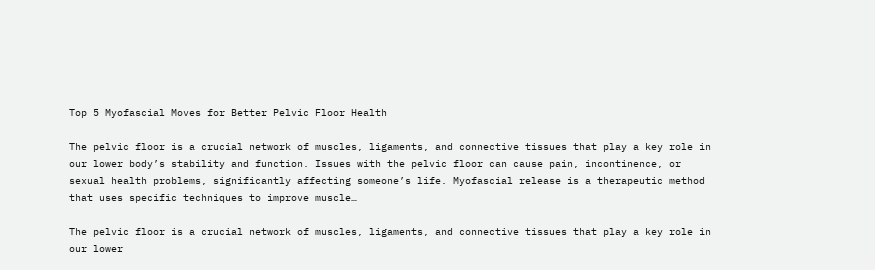Top 5 Myofascial Moves for Better Pelvic Floor Health

The pelvic floor is a crucial network of muscles, ligaments, and connective tissues that play a key role in our lower body’s stability and function. Issues with the pelvic floor can cause pain, incontinence, or sexual health problems, significantly affecting someone’s life. Myofascial release is a therapeutic method that uses specific techniques to improve muscle…

The pelvic floor is a crucial network of muscles, ligaments, and connective tissues that play a key role in our lower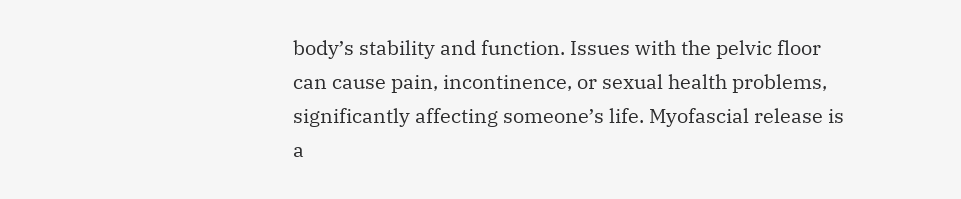body’s stability and function. Issues with the pelvic floor can cause pain, incontinence, or sexual health problems, significantly affecting someone’s life. Myofascial release is a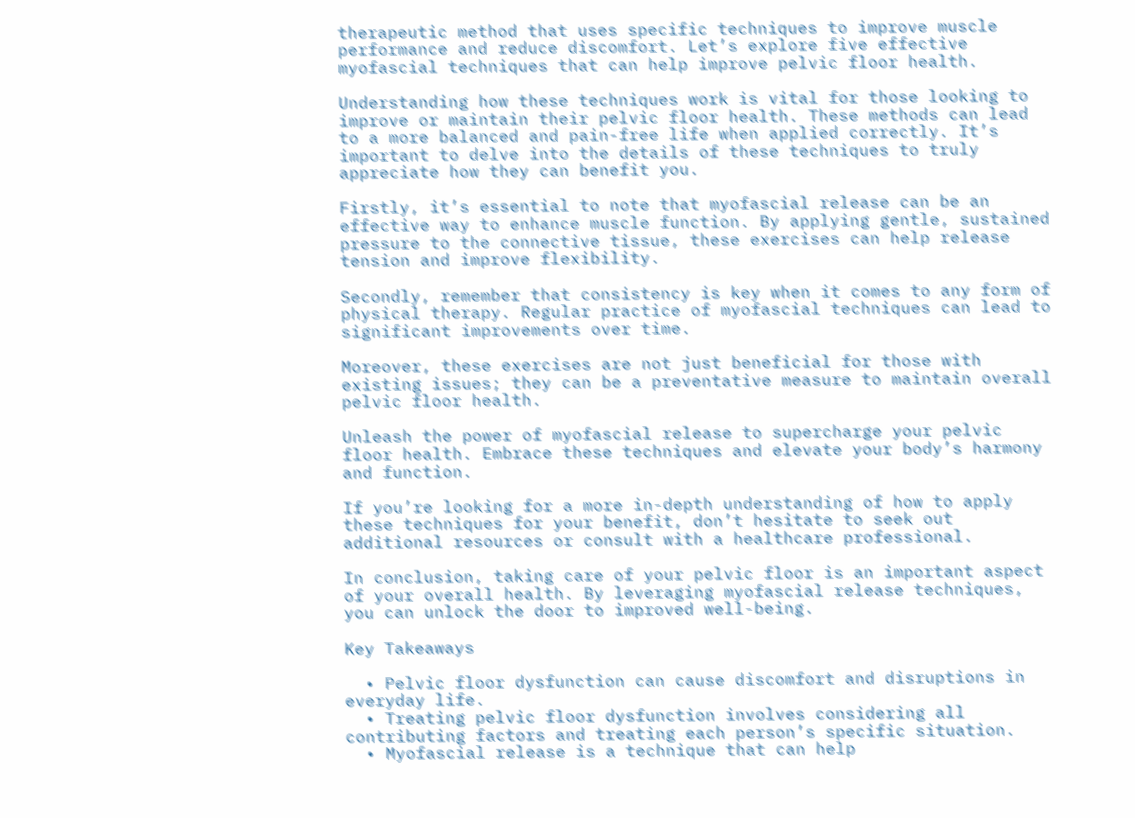therapeutic method that uses specific techniques to improve muscle performance and reduce discomfort. Let’s explore five effective myofascial techniques that can help improve pelvic floor health.

Understanding how these techniques work is vital for those looking to improve or maintain their pelvic floor health. These methods can lead to a more balanced and pain-free life when applied correctly. It’s important to delve into the details of these techniques to truly appreciate how they can benefit you.

Firstly, it’s essential to note that myofascial release can be an effective way to enhance muscle function. By applying gentle, sustained pressure to the connective tissue, these exercises can help release tension and improve flexibility.

Secondly, remember that consistency is key when it comes to any form of physical therapy. Regular practice of myofascial techniques can lead to significant improvements over time.

Moreover, these exercises are not just beneficial for those with existing issues; they can be a preventative measure to maintain overall pelvic floor health.

Unleash the power of myofascial release to supercharge your pelvic floor health. Embrace these techniques and elevate your body’s harmony and function.

If you’re looking for a more in-depth understanding of how to apply these techniques for your benefit, don’t hesitate to seek out additional resources or consult with a healthcare professional.

In conclusion, taking care of your pelvic floor is an important aspect of your overall health. By leveraging myofascial release techniques, you can unlock the door to improved well-being.

Key Takeaways

  • Pelvic floor dysfunction can cause discomfort and disruptions in everyday life.
  • Treating pelvic floor dysfunction involves considering all contributing factors and treating each person’s specific situation.
  • Myofascial release is a technique that can help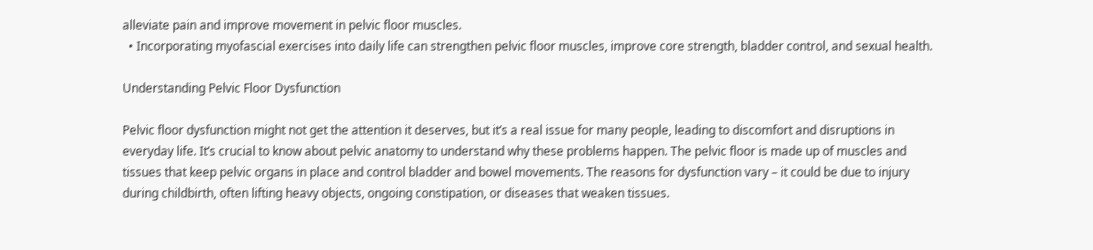alleviate pain and improve movement in pelvic floor muscles.
  • Incorporating myofascial exercises into daily life can strengthen pelvic floor muscles, improve core strength, bladder control, and sexual health.

Understanding Pelvic Floor Dysfunction

Pelvic floor dysfunction might not get the attention it deserves, but it’s a real issue for many people, leading to discomfort and disruptions in everyday life. It’s crucial to know about pelvic anatomy to understand why these problems happen. The pelvic floor is made up of muscles and tissues that keep pelvic organs in place and control bladder and bowel movements. The reasons for dysfunction vary – it could be due to injury during childbirth, often lifting heavy objects, ongoing constipation, or diseases that weaken tissues.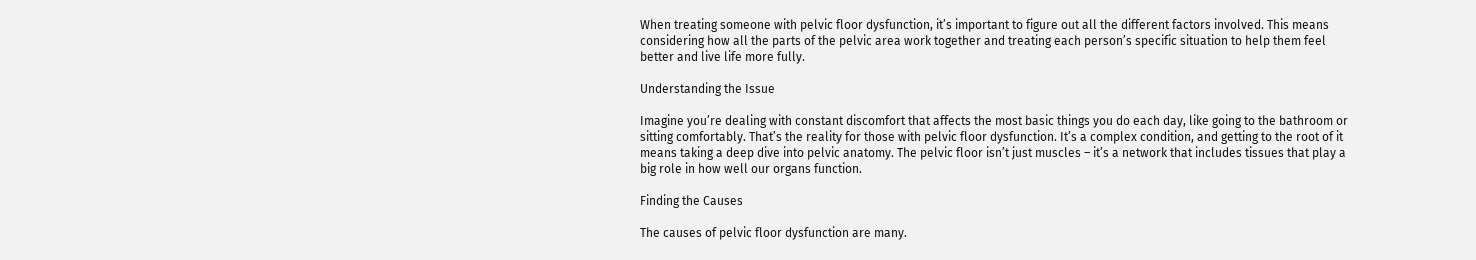When treating someone with pelvic floor dysfunction, it’s important to figure out all the different factors involved. This means considering how all the parts of the pelvic area work together and treating each person’s specific situation to help them feel better and live life more fully.

Understanding the Issue

Imagine you’re dealing with constant discomfort that affects the most basic things you do each day, like going to the bathroom or sitting comfortably. That’s the reality for those with pelvic floor dysfunction. It’s a complex condition, and getting to the root of it means taking a deep dive into pelvic anatomy. The pelvic floor isn’t just muscles – it’s a network that includes tissues that play a big role in how well our organs function.

Finding the Causes

The causes of pelvic floor dysfunction are many.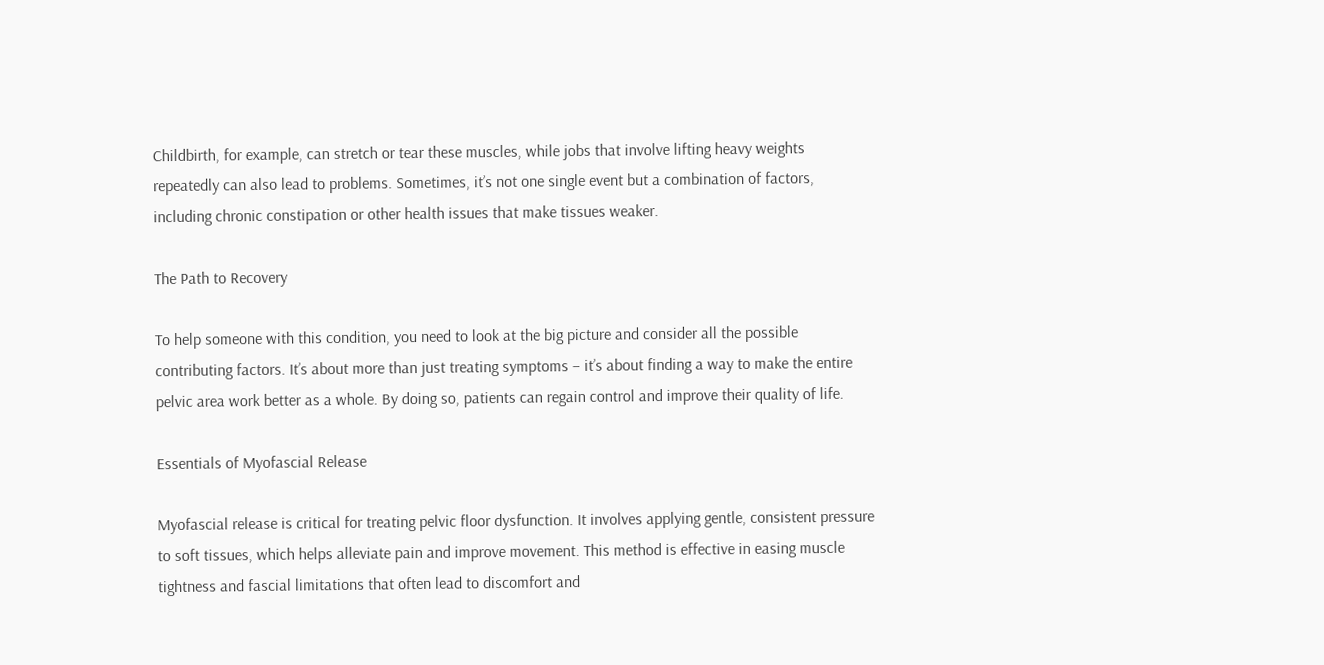Childbirth, for example, can stretch or tear these muscles, while jobs that involve lifting heavy weights repeatedly can also lead to problems. Sometimes, it’s not one single event but a combination of factors, including chronic constipation or other health issues that make tissues weaker.

The Path to Recovery

To help someone with this condition, you need to look at the big picture and consider all the possible contributing factors. It’s about more than just treating symptoms – it’s about finding a way to make the entire pelvic area work better as a whole. By doing so, patients can regain control and improve their quality of life.

Essentials of Myofascial Release

Myofascial release is critical for treating pelvic floor dysfunction. It involves applying gentle, consistent pressure to soft tissues, which helps alleviate pain and improve movement. This method is effective in easing muscle tightness and fascial limitations that often lead to discomfort and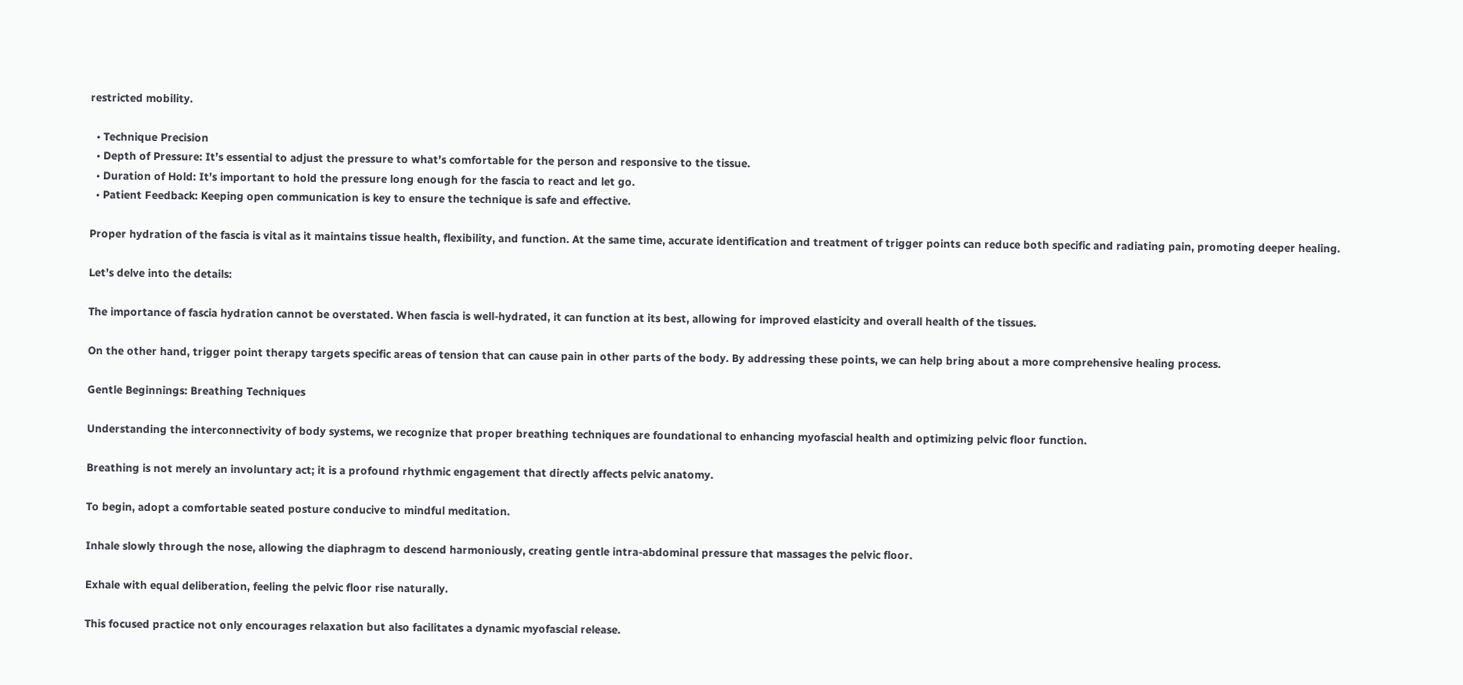restricted mobility.

  • Technique Precision
  • Depth of Pressure: It’s essential to adjust the pressure to what’s comfortable for the person and responsive to the tissue.
  • Duration of Hold: It’s important to hold the pressure long enough for the fascia to react and let go.
  • Patient Feedback: Keeping open communication is key to ensure the technique is safe and effective.

Proper hydration of the fascia is vital as it maintains tissue health, flexibility, and function. At the same time, accurate identification and treatment of trigger points can reduce both specific and radiating pain, promoting deeper healing.

Let’s delve into the details:

The importance of fascia hydration cannot be overstated. When fascia is well-hydrated, it can function at its best, allowing for improved elasticity and overall health of the tissues.

On the other hand, trigger point therapy targets specific areas of tension that can cause pain in other parts of the body. By addressing these points, we can help bring about a more comprehensive healing process.

Gentle Beginnings: Breathing Techniques

Understanding the interconnectivity of body systems, we recognize that proper breathing techniques are foundational to enhancing myofascial health and optimizing pelvic floor function.

Breathing is not merely an involuntary act; it is a profound rhythmic engagement that directly affects pelvic anatomy.

To begin, adopt a comfortable seated posture conducive to mindful meditation.

Inhale slowly through the nose, allowing the diaphragm to descend harmoniously, creating gentle intra-abdominal pressure that massages the pelvic floor.

Exhale with equal deliberation, feeling the pelvic floor rise naturally.

This focused practice not only encourages relaxation but also facilitates a dynamic myofascial release.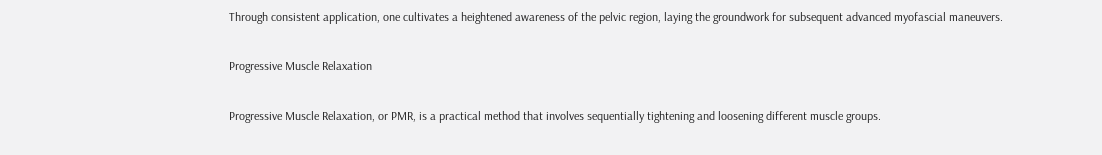Through consistent application, one cultivates a heightened awareness of the pelvic region, laying the groundwork for subsequent advanced myofascial maneuvers.

Progressive Muscle Relaxation

Progressive Muscle Relaxation, or PMR, is a practical method that involves sequentially tightening and loosening different muscle groups.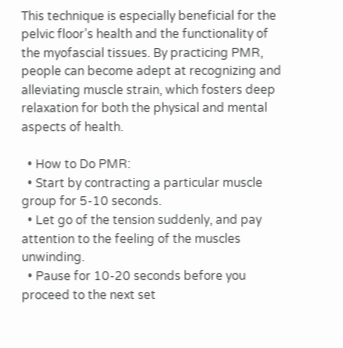This technique is especially beneficial for the pelvic floor’s health and the functionality of the myofascial tissues. By practicing PMR, people can become adept at recognizing and alleviating muscle strain, which fosters deep relaxation for both the physical and mental aspects of health.

  • How to Do PMR:
  • Start by contracting a particular muscle group for 5-10 seconds.
  • Let go of the tension suddenly, and pay attention to the feeling of the muscles unwinding.
  • Pause for 10-20 seconds before you proceed to the next set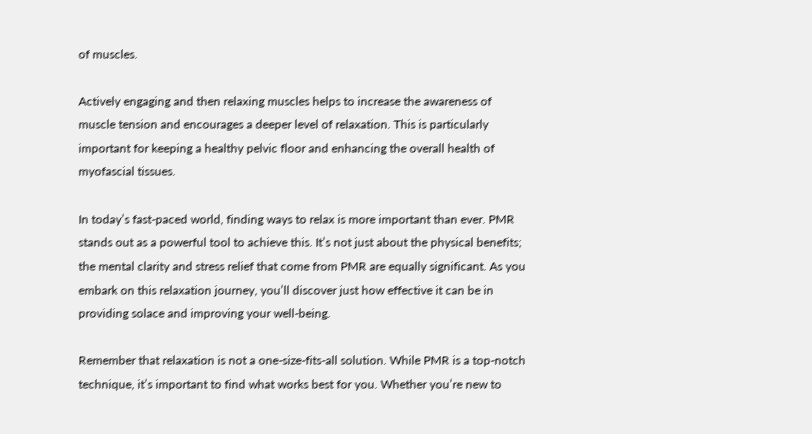of muscles.

Actively engaging and then relaxing muscles helps to increase the awareness of muscle tension and encourages a deeper level of relaxation. This is particularly important for keeping a healthy pelvic floor and enhancing the overall health of myofascial tissues.

In today’s fast-paced world, finding ways to relax is more important than ever. PMR stands out as a powerful tool to achieve this. It’s not just about the physical benefits; the mental clarity and stress relief that come from PMR are equally significant. As you embark on this relaxation journey, you’ll discover just how effective it can be in providing solace and improving your well-being.

Remember that relaxation is not a one-size-fits-all solution. While PMR is a top-notch technique, it’s important to find what works best for you. Whether you’re new to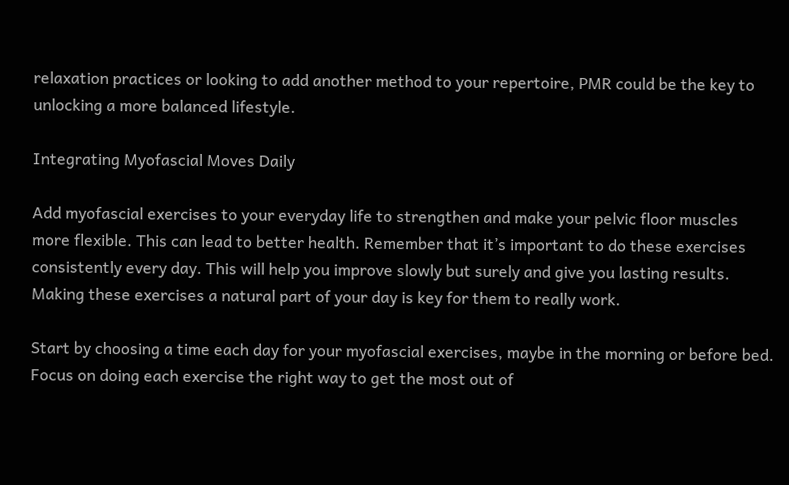relaxation practices or looking to add another method to your repertoire, PMR could be the key to unlocking a more balanced lifestyle.

Integrating Myofascial Moves Daily

Add myofascial exercises to your everyday life to strengthen and make your pelvic floor muscles more flexible. This can lead to better health. Remember that it’s important to do these exercises consistently every day. This will help you improve slowly but surely and give you lasting results. Making these exercises a natural part of your day is key for them to really work.

Start by choosing a time each day for your myofascial exercises, maybe in the morning or before bed. Focus on doing each exercise the right way to get the most out of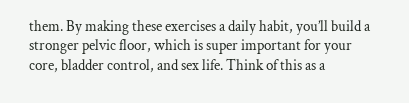them. By making these exercises a daily habit, you’ll build a stronger pelvic floor, which is super important for your core, bladder control, and sex life. Think of this as a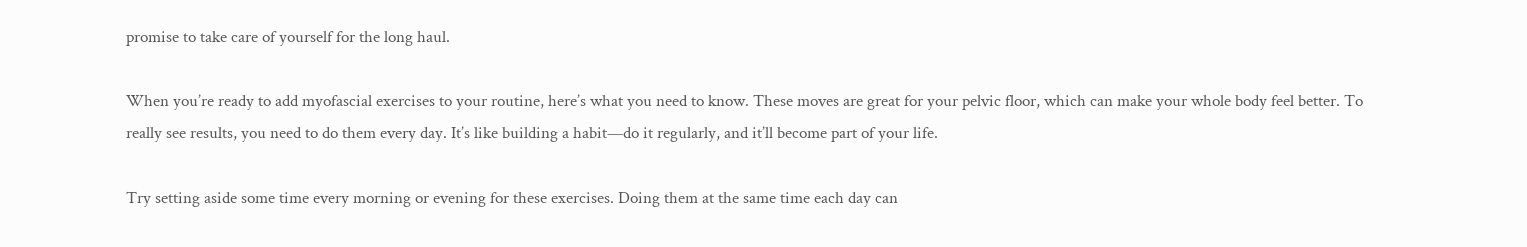promise to take care of yourself for the long haul.

When you’re ready to add myofascial exercises to your routine, here’s what you need to know. These moves are great for your pelvic floor, which can make your whole body feel better. To really see results, you need to do them every day. It’s like building a habit—do it regularly, and it’ll become part of your life.

Try setting aside some time every morning or evening for these exercises. Doing them at the same time each day can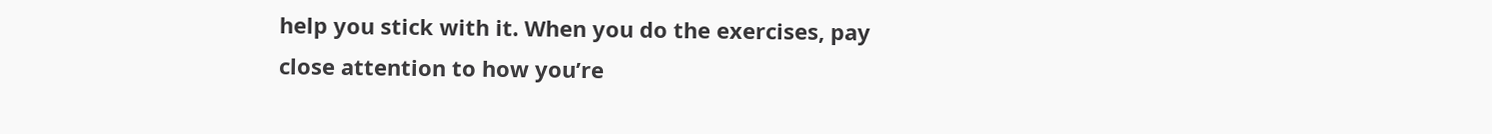help you stick with it. When you do the exercises, pay close attention to how you’re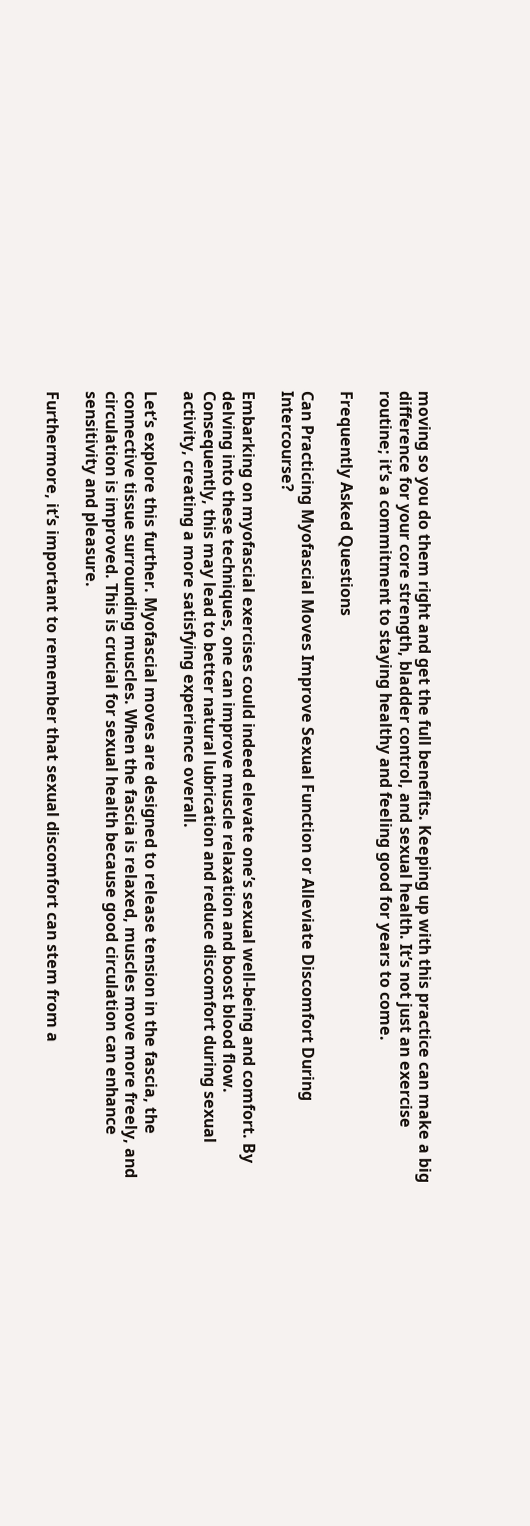moving so you do them right and get the full benefits. Keeping up with this practice can make a big difference for your core strength, bladder control, and sexual health. It’s not just an exercise routine; it’s a commitment to staying healthy and feeling good for years to come.

Frequently Asked Questions

Can Practicing Myofascial Moves Improve Sexual Function or Alleviate Discomfort During Intercourse?

Embarking on myofascial exercises could indeed elevate one’s sexual well-being and comfort. By delving into these techniques, one can improve muscle relaxation and boost blood flow. Consequently, this may lead to better natural lubrication and reduce discomfort during sexual activity, creating a more satisfying experience overall.

Let’s explore this further. Myofascial moves are designed to release tension in the fascia, the connective tissue surrounding muscles. When the fascia is relaxed, muscles move more freely, and circulation is improved. This is crucial for sexual health because good circulation can enhance sensitivity and pleasure.

Furthermore, it’s important to remember that sexual discomfort can stem from a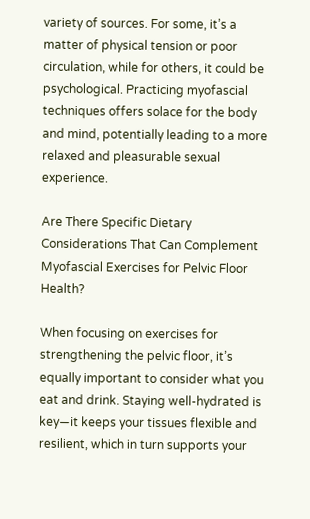variety of sources. For some, it’s a matter of physical tension or poor circulation, while for others, it could be psychological. Practicing myofascial techniques offers solace for the body and mind, potentially leading to a more relaxed and pleasurable sexual experience.

Are There Specific Dietary Considerations That Can Complement Myofascial Exercises for Pelvic Floor Health?

When focusing on exercises for strengthening the pelvic floor, it’s equally important to consider what you eat and drink. Staying well-hydrated is key—it keeps your tissues flexible and resilient, which in turn supports your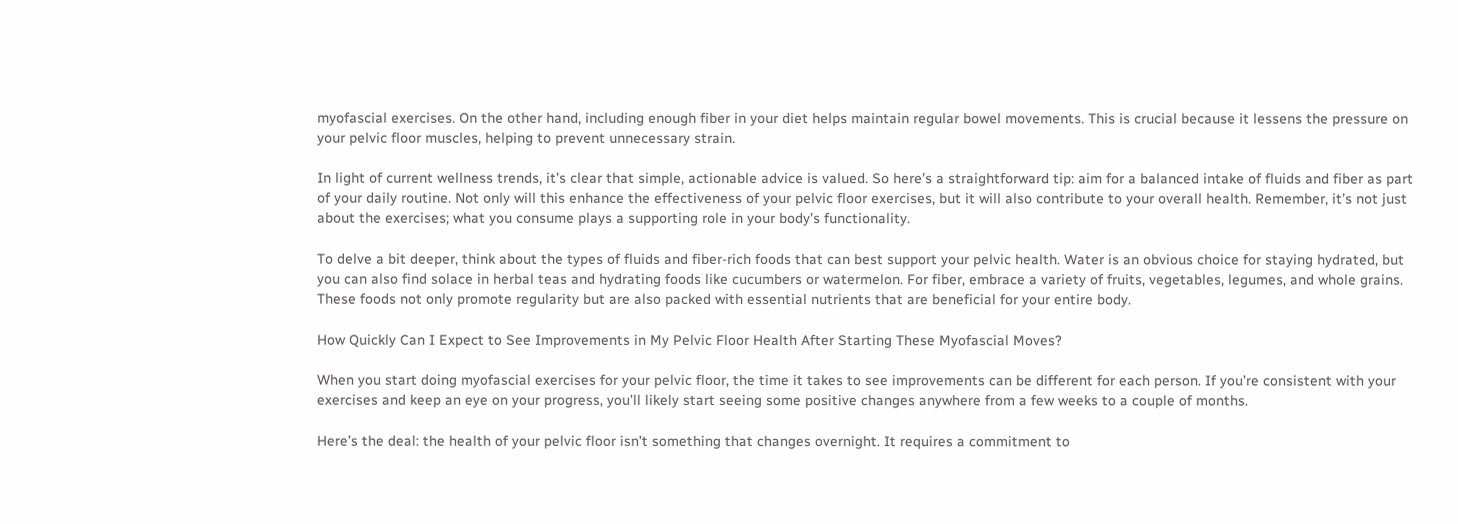myofascial exercises. On the other hand, including enough fiber in your diet helps maintain regular bowel movements. This is crucial because it lessens the pressure on your pelvic floor muscles, helping to prevent unnecessary strain.

In light of current wellness trends, it’s clear that simple, actionable advice is valued. So here’s a straightforward tip: aim for a balanced intake of fluids and fiber as part of your daily routine. Not only will this enhance the effectiveness of your pelvic floor exercises, but it will also contribute to your overall health. Remember, it’s not just about the exercises; what you consume plays a supporting role in your body’s functionality.

To delve a bit deeper, think about the types of fluids and fiber-rich foods that can best support your pelvic health. Water is an obvious choice for staying hydrated, but you can also find solace in herbal teas and hydrating foods like cucumbers or watermelon. For fiber, embrace a variety of fruits, vegetables, legumes, and whole grains. These foods not only promote regularity but are also packed with essential nutrients that are beneficial for your entire body.

How Quickly Can I Expect to See Improvements in My Pelvic Floor Health After Starting These Myofascial Moves?

When you start doing myofascial exercises for your pelvic floor, the time it takes to see improvements can be different for each person. If you’re consistent with your exercises and keep an eye on your progress, you’ll likely start seeing some positive changes anywhere from a few weeks to a couple of months.

Here’s the deal: the health of your pelvic floor isn’t something that changes overnight. It requires a commitment to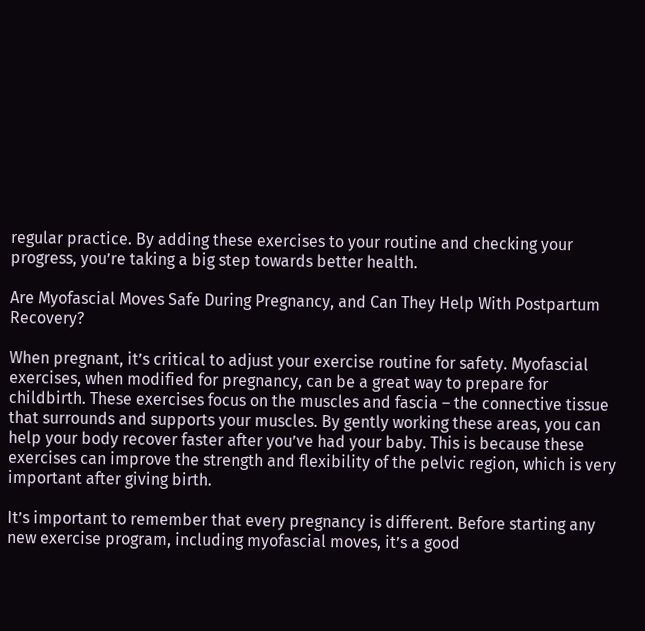regular practice. By adding these exercises to your routine and checking your progress, you’re taking a big step towards better health.

Are Myofascial Moves Safe During Pregnancy, and Can They Help With Postpartum Recovery?

When pregnant, it’s critical to adjust your exercise routine for safety. Myofascial exercises, when modified for pregnancy, can be a great way to prepare for childbirth. These exercises focus on the muscles and fascia – the connective tissue that surrounds and supports your muscles. By gently working these areas, you can help your body recover faster after you’ve had your baby. This is because these exercises can improve the strength and flexibility of the pelvic region, which is very important after giving birth.

It’s important to remember that every pregnancy is different. Before starting any new exercise program, including myofascial moves, it’s a good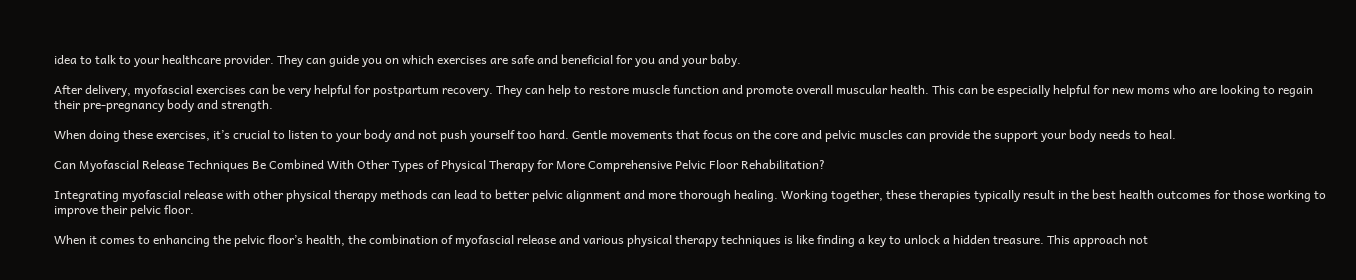idea to talk to your healthcare provider. They can guide you on which exercises are safe and beneficial for you and your baby.

After delivery, myofascial exercises can be very helpful for postpartum recovery. They can help to restore muscle function and promote overall muscular health. This can be especially helpful for new moms who are looking to regain their pre-pregnancy body and strength.

When doing these exercises, it’s crucial to listen to your body and not push yourself too hard. Gentle movements that focus on the core and pelvic muscles can provide the support your body needs to heal.

Can Myofascial Release Techniques Be Combined With Other Types of Physical Therapy for More Comprehensive Pelvic Floor Rehabilitation?

Integrating myofascial release with other physical therapy methods can lead to better pelvic alignment and more thorough healing. Working together, these therapies typically result in the best health outcomes for those working to improve their pelvic floor.

When it comes to enhancing the pelvic floor’s health, the combination of myofascial release and various physical therapy techniques is like finding a key to unlock a hidden treasure. This approach not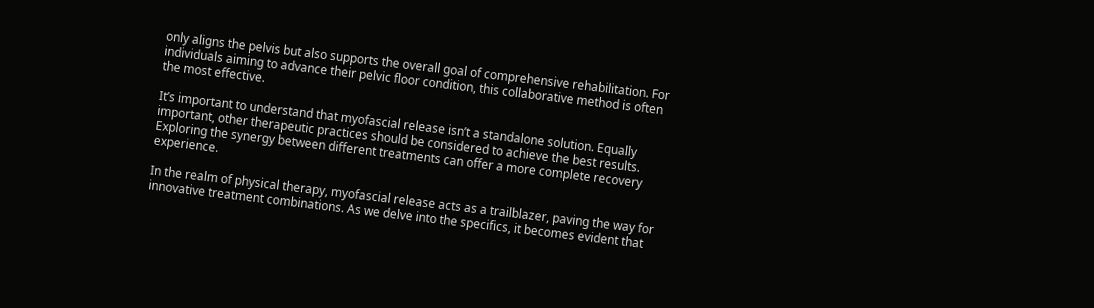only aligns the pelvis but also supports the overall goal of comprehensive rehabilitation. For individuals aiming to advance their pelvic floor condition, this collaborative method is often the most effective.

It’s important to understand that myofascial release isn’t a standalone solution. Equally important, other therapeutic practices should be considered to achieve the best results. Exploring the synergy between different treatments can offer a more complete recovery experience.

In the realm of physical therapy, myofascial release acts as a trailblazer, paving the way for innovative treatment combinations. As we delve into the specifics, it becomes evident that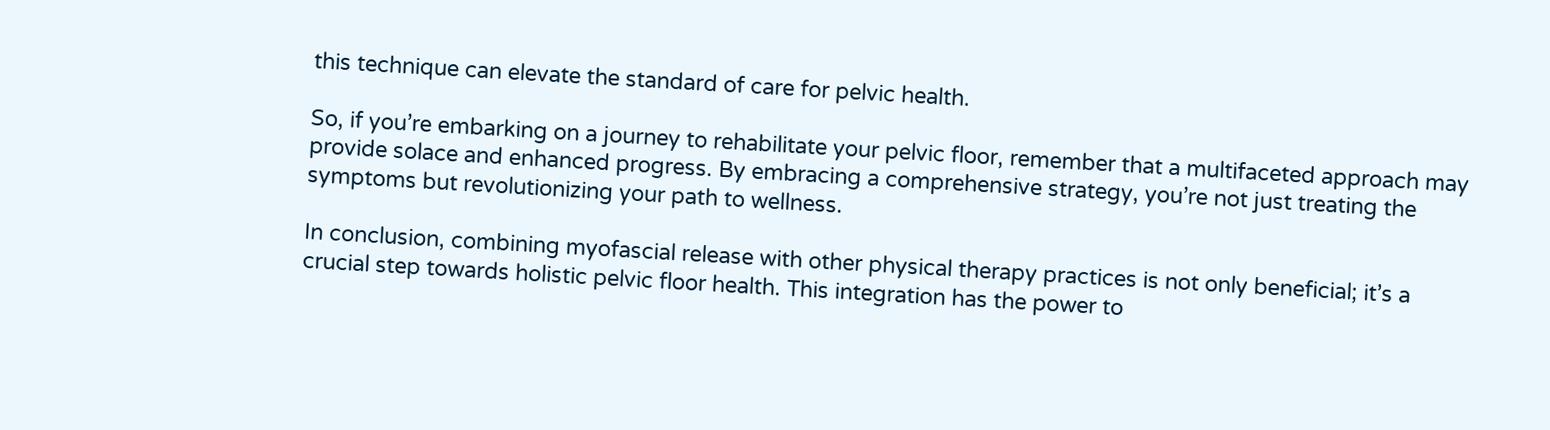this technique can elevate the standard of care for pelvic health.

So, if you’re embarking on a journey to rehabilitate your pelvic floor, remember that a multifaceted approach may provide solace and enhanced progress. By embracing a comprehensive strategy, you’re not just treating the symptoms but revolutionizing your path to wellness.

In conclusion, combining myofascial release with other physical therapy practices is not only beneficial; it’s a crucial step towards holistic pelvic floor health. This integration has the power to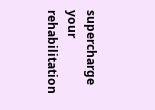supercharge your rehabilitation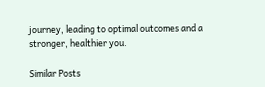journey, leading to optimal outcomes and a stronger, healthier you.

Similar Posts